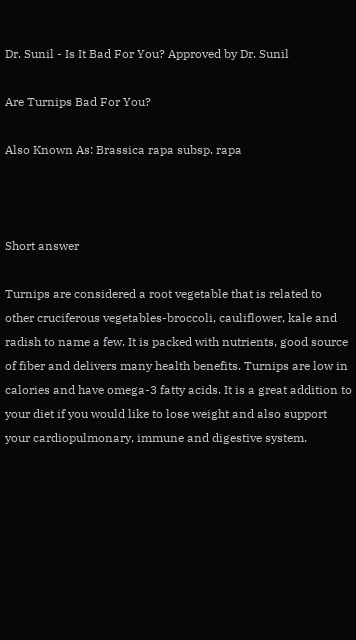Dr. Sunil - Is It Bad For You? Approved by Dr. Sunil

Are Turnips Bad For You?

Also Known As: Brassica rapa subsp. rapa



Short answer

Turnips are considered a root vegetable that is related to other cruciferous vegetables-broccoli, cauliflower, kale and radish to name a few. It is packed with nutrients, good source of fiber and delivers many health benefits. Turnips are low in calories and have omega-3 fatty acids. It is a great addition to your diet if you would like to lose weight and also support your cardiopulmonary, immune and digestive system.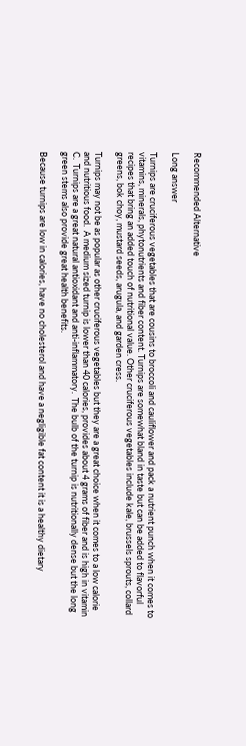Recommended Alternative

Long answer

Turnips are cruciferous vegetables that are cousins to broccoli and cauliflower and pack a nutrient punch when it comes to vitamins, minerals, phytonutrients and fiber content. Turnips are somewhat bland in taste but can be added to flavorful recipes that bring an added touch of nutritional value. Other cruciferous vegetables include kale, brussels sprouts, collard greens, bok choy, mustard seeds, arugula, and garden cress.

Turnips may not be as popular as other cruciferous vegetables but they are a great choice when it comes to a low calorie and nutritious food.  A medium sized turnip is lower than 40 calories, provides about 4 grams of fiber and is high in vitamin C.  Turnips are a great natural antioxidant and anti-inflammatory.  The bulb of the turnip is nutritionally dense but the long green stems also provide great health benefits.

Because turnips are low in calories, have no cholesterol and have a negligible fat content it is a healthy dietary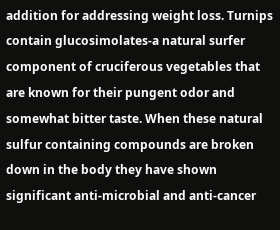addition for addressing weight loss. Turnips contain glucosimolates-a natural surfer component of cruciferous vegetables that are known for their pungent odor and somewhat bitter taste. When these natural sulfur containing compounds are broken down in the body they have shown significant anti-microbial and anti-cancer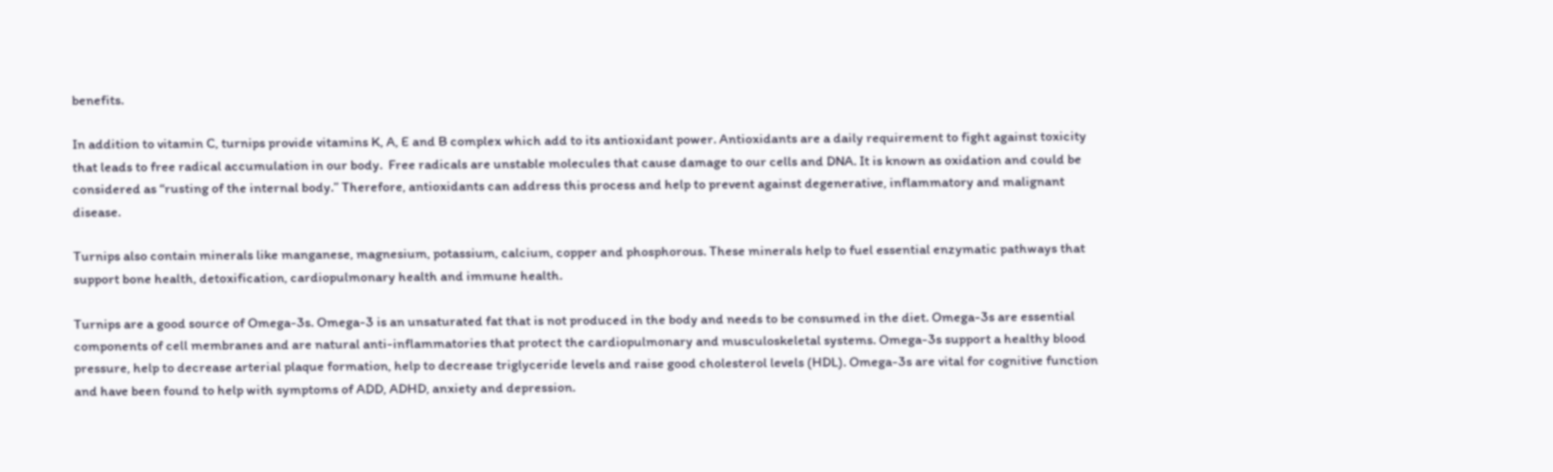benefits.

In addition to vitamin C, turnips provide vitamins K, A, E and B complex which add to its antioxidant power. Antioxidants are a daily requirement to fight against toxicity that leads to free radical accumulation in our body.  Free radicals are unstable molecules that cause damage to our cells and DNA. It is known as oxidation and could be considered as “rusting of the internal body.” Therefore, antioxidants can address this process and help to prevent against degenerative, inflammatory and malignant disease.

Turnips also contain minerals like manganese, magnesium, potassium, calcium, copper and phosphorous. These minerals help to fuel essential enzymatic pathways that support bone health, detoxification, cardiopulmonary health and immune health.

Turnips are a good source of Omega-3s. Omega-3 is an unsaturated fat that is not produced in the body and needs to be consumed in the diet. Omega-3s are essential components of cell membranes and are natural anti-inflammatories that protect the cardiopulmonary and musculoskeletal systems. Omega-3s support a healthy blood pressure, help to decrease arterial plaque formation, help to decrease triglyceride levels and raise good cholesterol levels (HDL). Omega-3s are vital for cognitive function and have been found to help with symptoms of ADD, ADHD, anxiety and depression.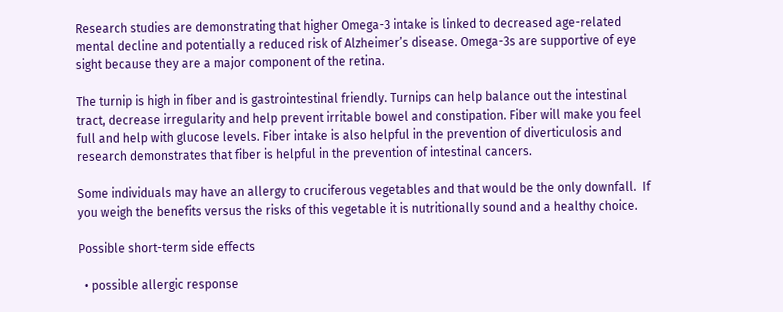Research studies are demonstrating that higher Omega-3 intake is linked to decreased age-related mental decline and potentially a reduced risk of Alzheimer’s disease. Omega-3s are supportive of eye sight because they are a major component of the retina.

The turnip is high in fiber and is gastrointestinal friendly. Turnips can help balance out the intestinal tract, decrease irregularity and help prevent irritable bowel and constipation. Fiber will make you feel full and help with glucose levels. Fiber intake is also helpful in the prevention of diverticulosis and research demonstrates that fiber is helpful in the prevention of intestinal cancers.

Some individuals may have an allergy to cruciferous vegetables and that would be the only downfall.  If you weigh the benefits versus the risks of this vegetable it is nutritionally sound and a healthy choice.

Possible short-term side effects

  • possible allergic response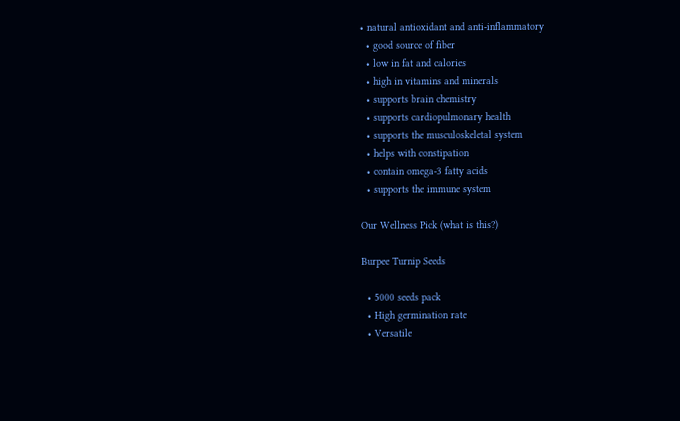• natural antioxidant and anti-inflammatory
  • good source of fiber
  • low in fat and calories
  • high in vitamins and minerals
  • supports brain chemistry
  • supports cardiopulmonary health
  • supports the musculoskeletal system
  • helps with constipation
  • contain omega-3 fatty acids
  • supports the immune system

Our Wellness Pick (what is this?)

Burpee Turnip Seeds

  • 5000 seeds pack
  • High germination rate
  • Versatile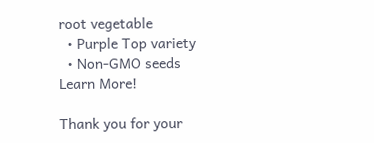root vegetable
  • Purple Top variety
  • Non-GMO seeds
Learn More!

Thank you for your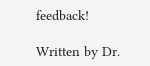feedback!

Written by Dr.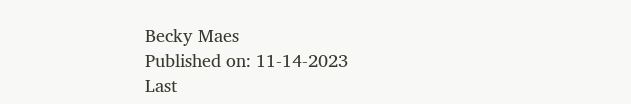Becky Maes
Published on: 11-14-2023
Last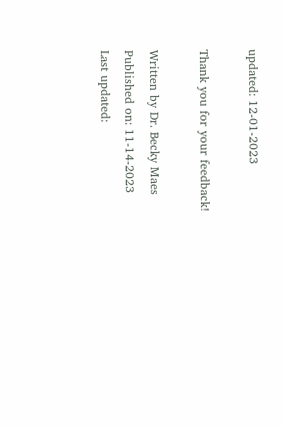updated: 12-01-2023

Thank you for your feedback!

Written by Dr. Becky Maes
Published on: 11-14-2023
Last updated: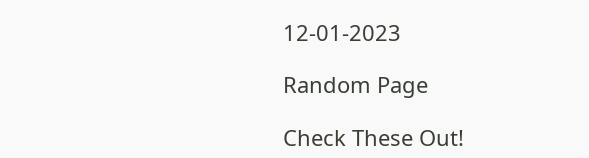12-01-2023

Random Page

Check These Out!